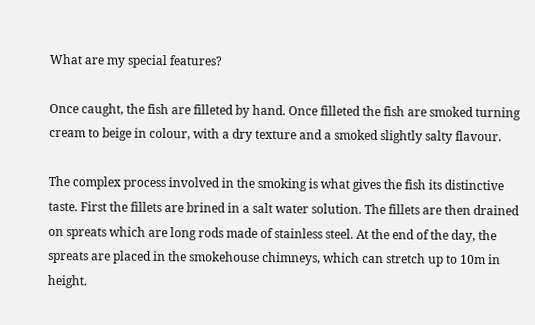What are my special features?

Once caught, the fish are filleted by hand. Once filleted the fish are smoked turning cream to beige in colour, with a dry texture and a smoked slightly salty flavour.

The complex process involved in the smoking is what gives the fish its distinctive taste. First the fillets are brined in a salt water solution. The fillets are then drained on spreats which are long rods made of stainless steel. At the end of the day, the spreats are placed in the smokehouse chimneys, which can stretch up to 10m in height.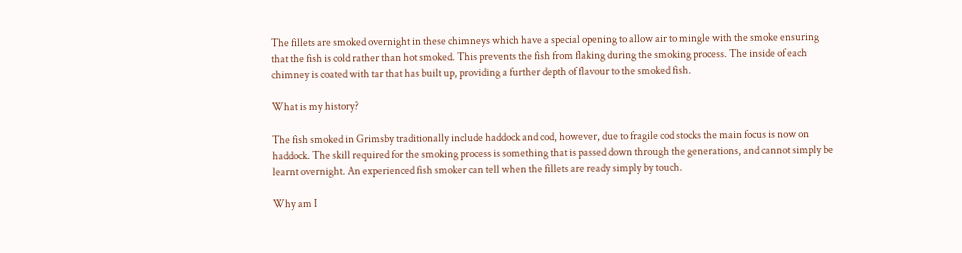The fillets are smoked overnight in these chimneys which have a special opening to allow air to mingle with the smoke ensuring that the fish is cold rather than hot smoked. This prevents the fish from flaking during the smoking process. The inside of each chimney is coated with tar that has built up, providing a further depth of flavour to the smoked fish.

What is my history?

The fish smoked in Grimsby traditionally include haddock and cod, however, due to fragile cod stocks the main focus is now on haddock. The skill required for the smoking process is something that is passed down through the generations, and cannot simply be learnt overnight. An experienced fish smoker can tell when the fillets are ready simply by touch.

Why am I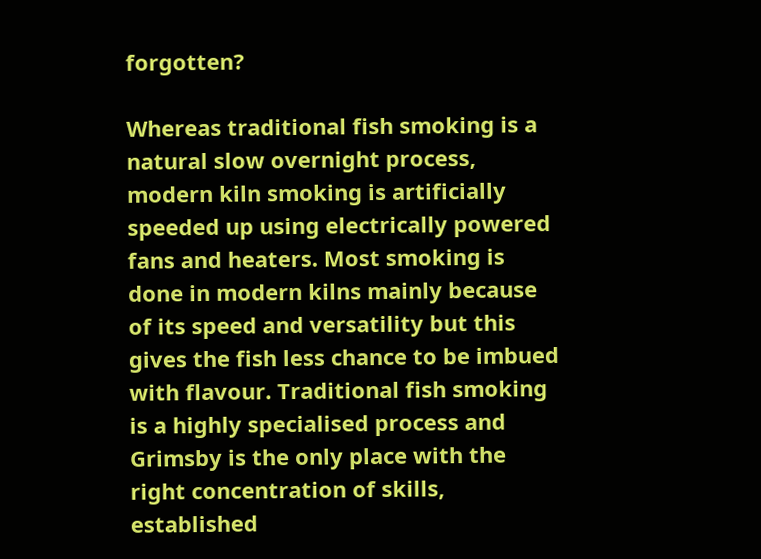forgotten?

Whereas traditional fish smoking is a natural slow overnight process, modern kiln smoking is artificially speeded up using electrically powered fans and heaters. Most smoking is done in modern kilns mainly because of its speed and versatility but this gives the fish less chance to be imbued with flavour. Traditional fish smoking is a highly specialised process and Grimsby is the only place with the right concentration of skills, established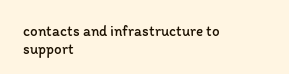contacts and infrastructure to support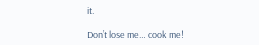it.

Don’t lose me… cook me!